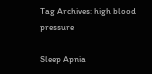Tag Archives: high blood pressure

Sleep Apnia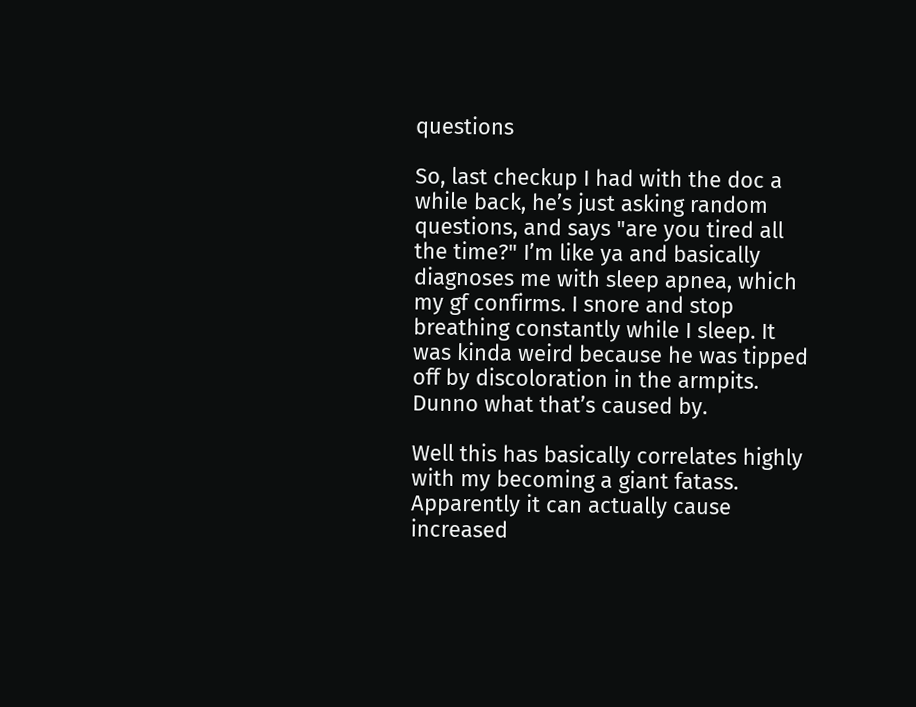questions

So, last checkup I had with the doc a while back, he’s just asking random questions, and says "are you tired all the time?" I’m like ya and basically diagnoses me with sleep apnea, which my gf confirms. I snore and stop breathing constantly while I sleep. It was kinda weird because he was tipped off by discoloration in the armpits. Dunno what that’s caused by.

Well this has basically correlates highly with my becoming a giant fatass. Apparently it can actually cause increased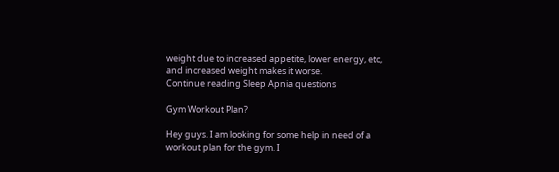weight due to increased appetite, lower energy, etc, and increased weight makes it worse.
Continue reading Sleep Apnia questions

Gym Workout Plan?

Hey guys. I am looking for some help in need of a workout plan for the gym. I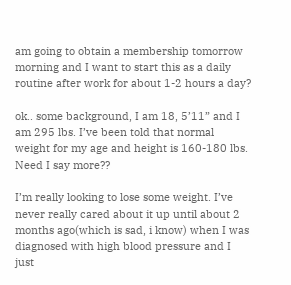am going to obtain a membership tomorrow morning and I want to start this as a daily routine after work for about 1-2 hours a day?

ok.. some background, I am 18, 5’11” and I am 295 lbs. I’ve been told that normal weight for my age and height is 160-180 lbs. Need I say more??

I’m really looking to lose some weight. I’ve never really cared about it up until about 2 months ago(which is sad, i know) when I was diagnosed with high blood pressure and I just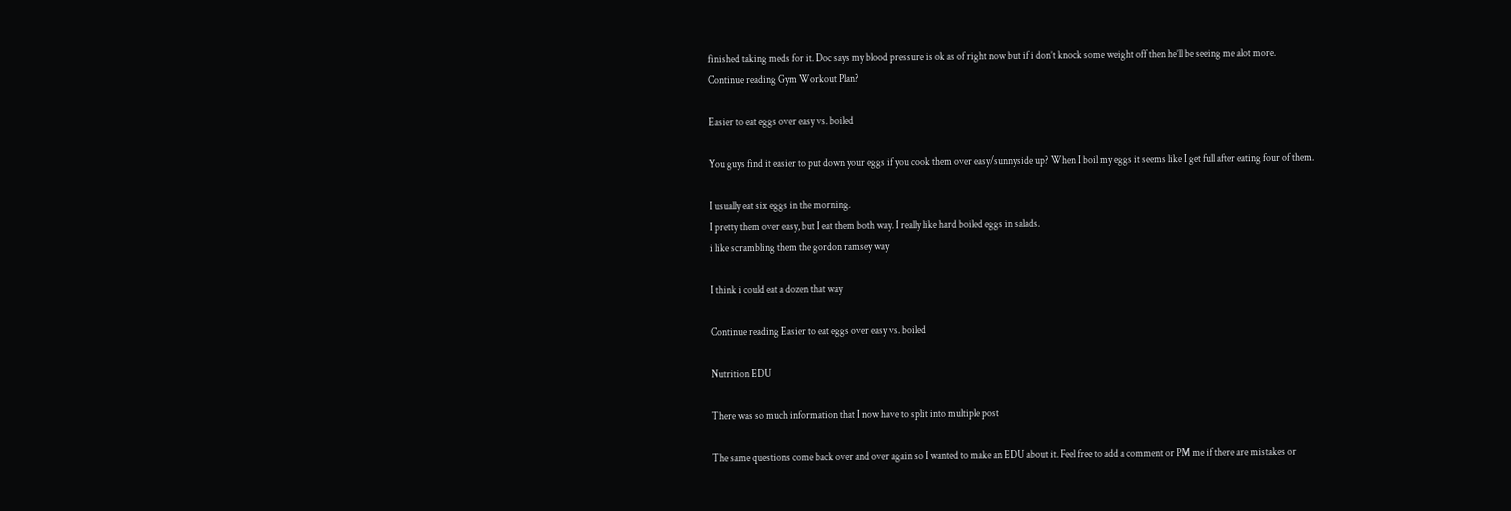finished taking meds for it. Doc says my blood pressure is ok as of right now but if i don’t knock some weight off then he’ll be seeing me alot more.
Continue reading Gym Workout Plan?

Easier to eat eggs over easy vs. boiled

You guys find it easier to put down your eggs if you cook them over easy/sunnyside up? When I boil my eggs it seems like I get full after eating four of them.

I usually eat six eggs in the morning.
I pretty them over easy, but I eat them both way. I really like hard boiled eggs in salads.
i like scrambling them the gordon ramsey way

I think i could eat a dozen that way

Continue reading Easier to eat eggs over easy vs. boiled

Nutrition EDU

There was so much information that I now have to split into multiple post

The same questions come back over and over again so I wanted to make an EDU about it. Feel free to add a comment or PM me if there are mistakes or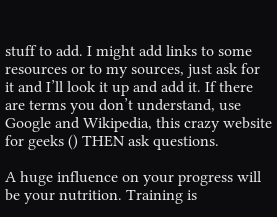stuff to add. I might add links to some resources or to my sources, just ask for it and I’ll look it up and add it. If there are terms you don’t understand, use Google and Wikipedia, this crazy website for geeks () THEN ask questions.

A huge influence on your progress will be your nutrition. Training is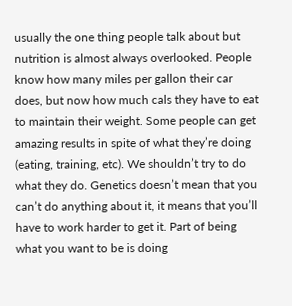usually the one thing people talk about but nutrition is almost always overlooked. People know how many miles per gallon their car does, but now how much cals they have to eat to maintain their weight. Some people can get amazing results in spite of what they’re doing (eating, training, etc). We shouldn’t try to do what they do. Genetics doesn’t mean that you can’t do anything about it, it means that you’ll have to work harder to get it. Part of being what you want to be is doing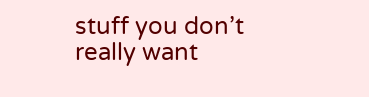stuff you don’t really want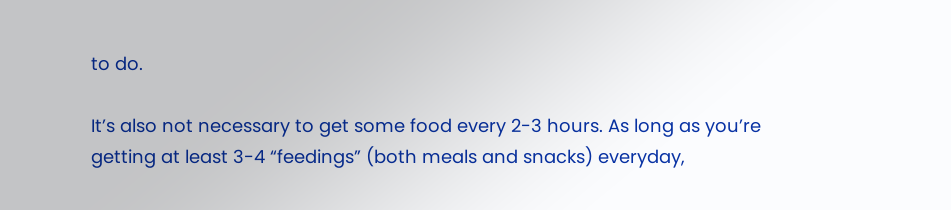to do.

It’s also not necessary to get some food every 2-3 hours. As long as you’re getting at least 3-4 “feedings” (both meals and snacks) everyday,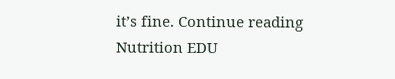it’s fine. Continue reading Nutrition EDU